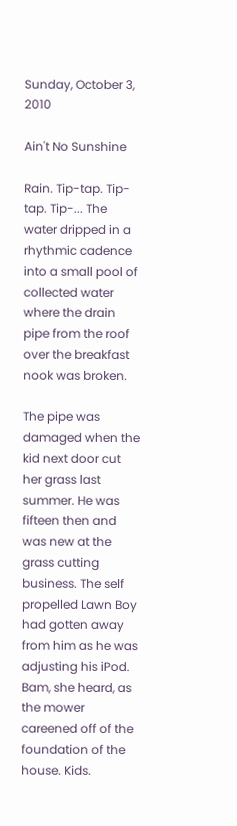Sunday, October 3, 2010

Ain't No Sunshine

Rain. Tip-tap. Tip-tap. Tip-... The water dripped in a rhythmic cadence into a small pool of collected water where the drain pipe from the roof over the breakfast nook was broken.

The pipe was damaged when the kid next door cut her grass last summer. He was fifteen then and was new at the grass cutting business. The self propelled Lawn Boy had gotten away from him as he was adjusting his iPod. Bam, she heard, as the mower careened off of the foundation of the house. Kids.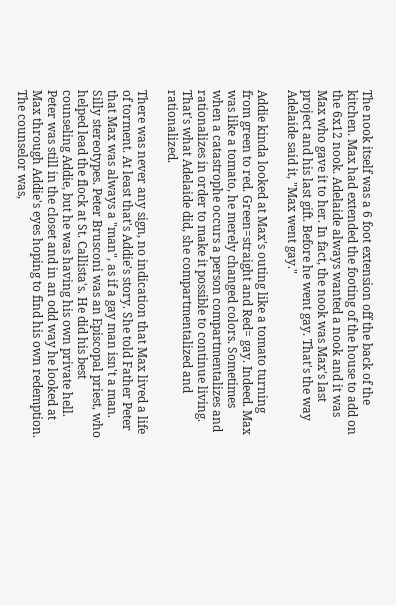The nook itself was a 6 foot extension off the back of the kitchen. Max had extended the footing of the house to add on the 6x12 nook. Adelaide always wanted a nook and it was Max who gave it to her. In fact, the nook was Max's last project and his last gift. Before he went gay. That's the way Adelaide said it, "Max went gay."

Addie kinda looked at Max's outing like a tomato turning from green to red. Green=straight and Red= gay. Indeed. Max was like a tomato, he merely changed colors. Sometimes when a catastrophe occurs a person compartmentalizes and rationalizes in order to make it possible to continue living. That's what Adelaide did, she compartmentalized and rationalized.

There was never any sign, no indication that Max lived a life of torment. At least that's Addie's story. She told Father Peter that Max was always a "man", as if a gay man isn't a man. Silly stereotypes. Peter Brusconi was an Episcopal priest, who helped lead the flock at St. Callista's. He did his best counseling Addie, but he was having his own private hell. Peter was still in the closet and in an odd way he looked at Max through Addie's eyes hoping to find his own redemption. The counselor was,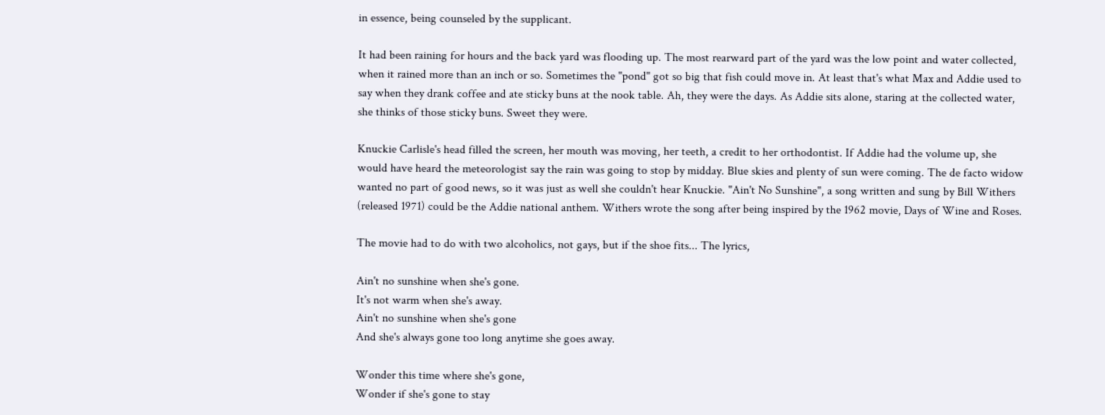in essence, being counseled by the supplicant.

It had been raining for hours and the back yard was flooding up. The most rearward part of the yard was the low point and water collected, when it rained more than an inch or so. Sometimes the "pond" got so big that fish could move in. At least that's what Max and Addie used to say when they drank coffee and ate sticky buns at the nook table. Ah, they were the days. As Addie sits alone, staring at the collected water, she thinks of those sticky buns. Sweet they were.

Knuckie Carlisle's head filled the screen, her mouth was moving, her teeth, a credit to her orthodontist. If Addie had the volume up, she would have heard the meteorologist say the rain was going to stop by midday. Blue skies and plenty of sun were coming. The de facto widow wanted no part of good news, so it was just as well she couldn't hear Knuckie. "Ain't No Sunshine", a song written and sung by Bill Withers (released 1971) could be the Addie national anthem. Withers wrote the song after being inspired by the 1962 movie, Days of Wine and Roses.

The movie had to do with two alcoholics, not gays, but if the shoe fits... The lyrics,

Ain't no sunshine when she's gone.
It's not warm when she's away.
Ain't no sunshine when she's gone
And she's always gone too long anytime she goes away.

Wonder this time where she's gone,
Wonder if she's gone to stay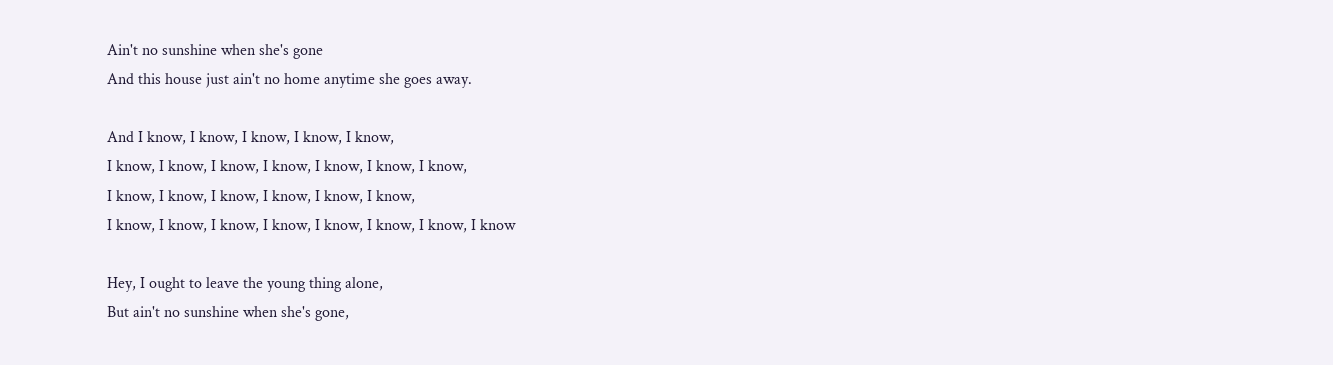Ain't no sunshine when she's gone
And this house just ain't no home anytime she goes away.

And I know, I know, I know, I know, I know,
I know, I know, I know, I know, I know, I know, I know,
I know, I know, I know, I know, I know, I know,
I know, I know, I know, I know, I know, I know, I know, I know

Hey, I ought to leave the young thing alone,
But ain't no sunshine when she's gone,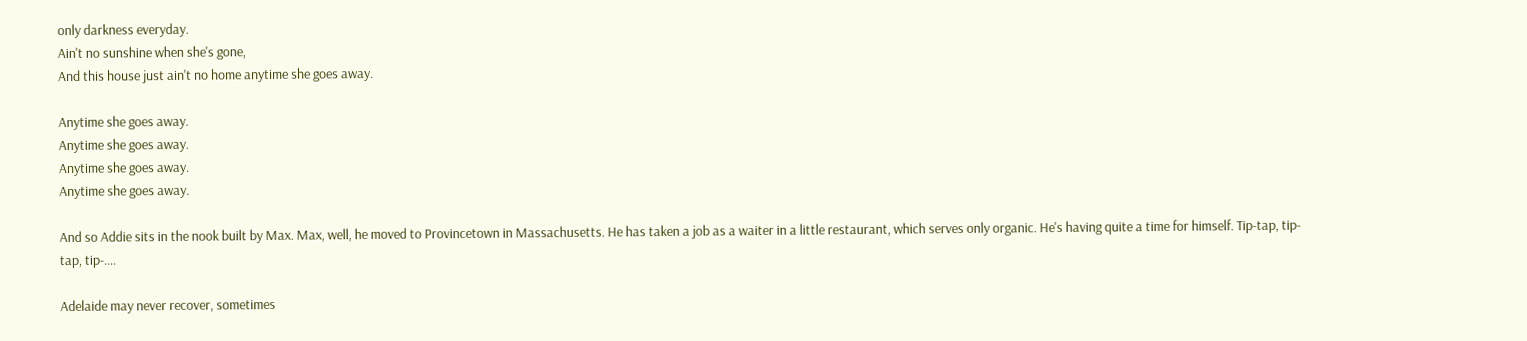only darkness everyday.
Ain't no sunshine when she's gone,
And this house just ain't no home anytime she goes away.

Anytime she goes away.
Anytime she goes away.
Anytime she goes away.
Anytime she goes away.

And so Addie sits in the nook built by Max. Max, well, he moved to Provincetown in Massachusetts. He has taken a job as a waiter in a little restaurant, which serves only organic. He's having quite a time for himself. Tip-tap, tip-tap, tip-....

Adelaide may never recover, sometimes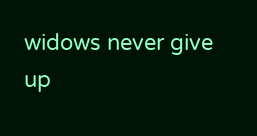widows never give up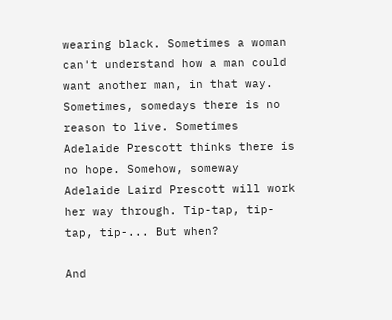wearing black. Sometimes a woman can't understand how a man could want another man, in that way. Sometimes, somedays there is no reason to live. Sometimes Adelaide Prescott thinks there is no hope. Somehow, someway Adelaide Laird Prescott will work her way through. Tip-tap, tip-tap, tip-... But when?

And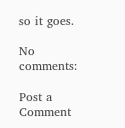so it goes.

No comments:

Post a Comment